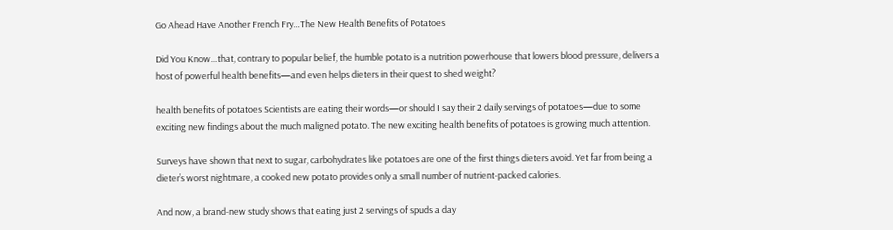Go Ahead Have Another French Fry…The New Health Benefits of Potatoes

Did You Know…that, contrary to popular belief, the humble potato is a nutrition powerhouse that lowers blood pressure, delivers a host of powerful health benefits—and even helps dieters in their quest to shed weight?

health benefits of potatoes Scientists are eating their words—or should I say their 2 daily servings of potatoes—due to some exciting new findings about the much maligned potato. The new exciting health benefits of potatoes is growing much attention.

Surveys have shown that next to sugar, carbohydrates like potatoes are one of the first things dieters avoid. Yet far from being a dieter’s worst nightmare, a cooked new potato provides only a small number of nutrient-packed calories.

And now, a brand-new study shows that eating just 2 servings of spuds a day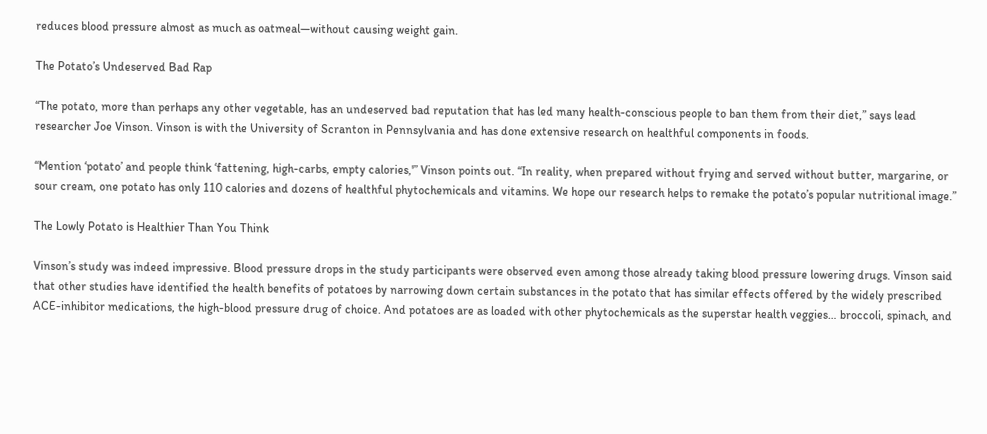reduces blood pressure almost as much as oatmeal—without causing weight gain.

The Potato’s Undeserved Bad Rap

“The potato, more than perhaps any other vegetable, has an undeserved bad reputation that has led many health-conscious people to ban them from their diet,” says lead researcher Joe Vinson. Vinson is with the University of Scranton in Pennsylvania and has done extensive research on healthful components in foods.

“Mention ‘potato’ and people think ‘fattening, high-carbs, empty calories,'” Vinson points out. “In reality, when prepared without frying and served without butter, margarine, or sour cream, one potato has only 110 calories and dozens of healthful phytochemicals and vitamins. We hope our research helps to remake the potato’s popular nutritional image.”

The Lowly Potato is Healthier Than You Think

Vinson’s study was indeed impressive. Blood pressure drops in the study participants were observed even among those already taking blood pressure lowering drugs. Vinson said that other studies have identified the health benefits of potatoes by narrowing down certain substances in the potato that has similar effects offered by the widely prescribed ACE-inhibitor medications, the high-blood pressure drug of choice. And potatoes are as loaded with other phytochemicals as the superstar health veggies… broccoli, spinach, and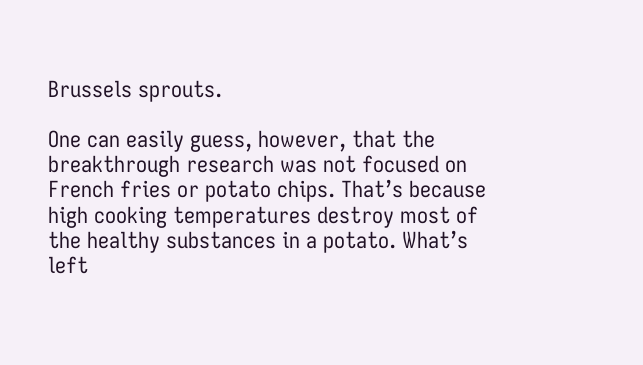Brussels sprouts.

One can easily guess, however, that the breakthrough research was not focused on French fries or potato chips. That’s because high cooking temperatures destroy most of the healthy substances in a potato. What’s left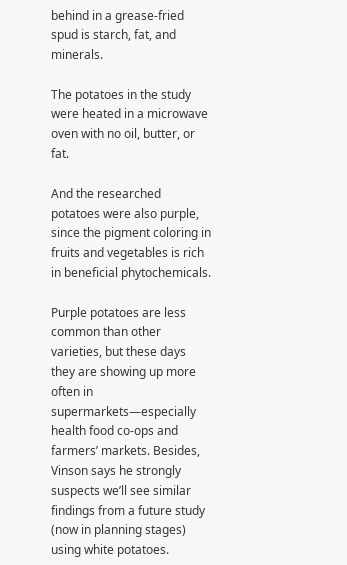behind in a grease-fried spud is starch, fat, and minerals.

The potatoes in the study were heated in a microwave oven with no oil, butter, or fat.

And the researched potatoes were also purple, since the pigment coloring in fruits and vegetables is rich in beneficial phytochemicals.

Purple potatoes are less common than other varieties, but these days they are showing up more often in supermarkets—especially health food co-ops and farmers’ markets. Besides, Vinson says he strongly suspects we’ll see similar findings from a future study (now in planning stages) using white potatoes.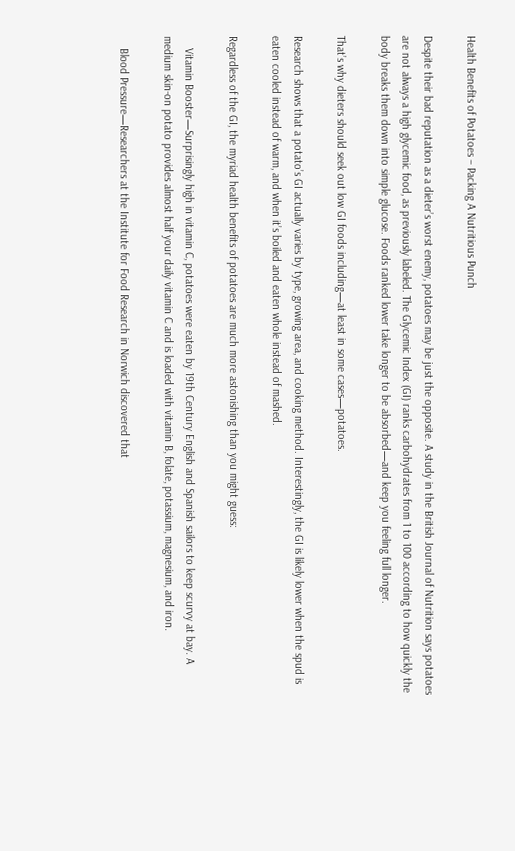Health Benefits of Potatoes – Packing A Nutritious Punch

Despite their bad reputation as a dieter’s worst enemy, potatoes may be just the opposite. A study in the British Journal of Nutrition says potatoes are not always a high glycemic food, as previously labeled. The Glycemic Index (GI) ranks carbohydrates from 1 to 100 according to how quickly the body breaks them down into simple glucose. Foods ranked lower take longer to be absorbed—and keep you feeling full longer.

That’s why dieters should seek out low GI foods including—at least in some cases—potatoes.

Research shows that a potato’s GI actually varies by type, growing area, and cooking method. Interestingly, the GI is likely lower when the spud is eaten cooled instead of warm, and when it’s boiled and eaten whole instead of mashed.

Regardless of the GI, the myriad health benefits of potatoes are much more astonishing than you might guess:

    Vitamin Booster—Surprisingly high in vitamin C, potatoes were eaten by 19th Century English and Spanish sailors to keep scurvy at bay. A medium skin-on potato provides almost half your daily vitamin C and is loaded with vitamin B, folate, potassium, magnesium, and iron.

    Blood Pressure—Researchers at the Institute for Food Research in Norwich discovered that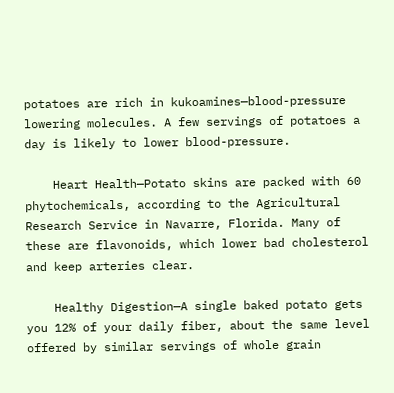potatoes are rich in kukoamines—blood-pressure lowering molecules. A few servings of potatoes a day is likely to lower blood-pressure.

    Heart Health—Potato skins are packed with 60 phytochemicals, according to the Agricultural Research Service in Navarre, Florida. Many of these are flavonoids, which lower bad cholesterol and keep arteries clear.

    Healthy Digestion—A single baked potato gets you 12% of your daily fiber, about the same level offered by similar servings of whole grain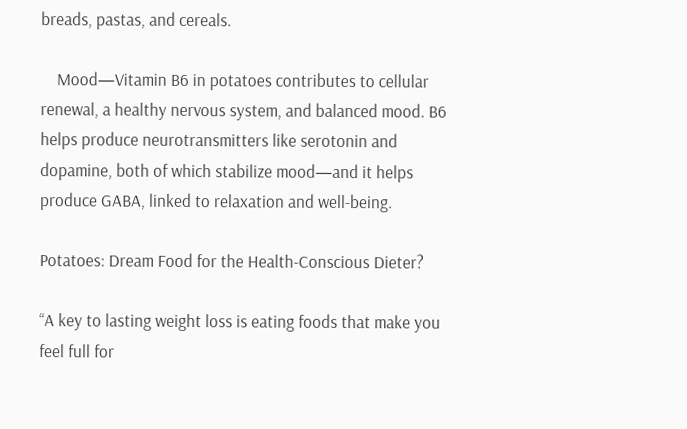breads, pastas, and cereals.

    Mood—Vitamin B6 in potatoes contributes to cellular renewal, a healthy nervous system, and balanced mood. B6 helps produce neurotransmitters like serotonin and dopamine, both of which stabilize mood—and it helps produce GABA, linked to relaxation and well-being.

Potatoes: Dream Food for the Health-Conscious Dieter?

“A key to lasting weight loss is eating foods that make you feel full for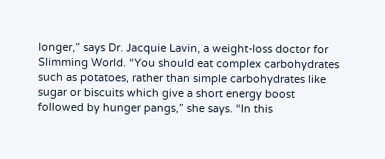longer,” says Dr. Jacquie Lavin, a weight-loss doctor for Slimming World. “You should eat complex carbohydrates such as potatoes, rather than simple carbohydrates like sugar or biscuits which give a short energy boost followed by hunger pangs,” she says. “In this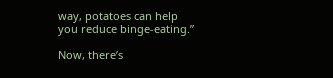way, potatoes can help you reduce binge-eating.”

Now, there’s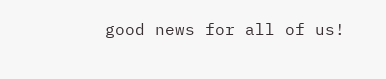good news for all of us!